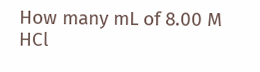How many mL of 8.00 M HCl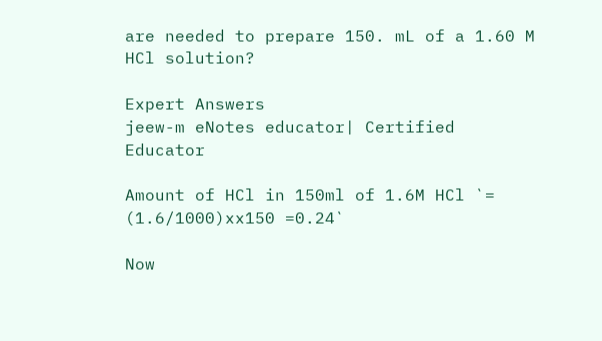are needed to prepare 150. mL of a 1.60 M HCl solution?

Expert Answers
jeew-m eNotes educator| Certified Educator

Amount of HCl in 150ml of 1.6M HCl `= (1.6/1000)xx150 =0.24`

Now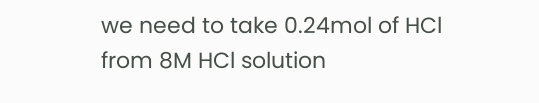we need to take 0.24mol of HCl from 8M HCl solution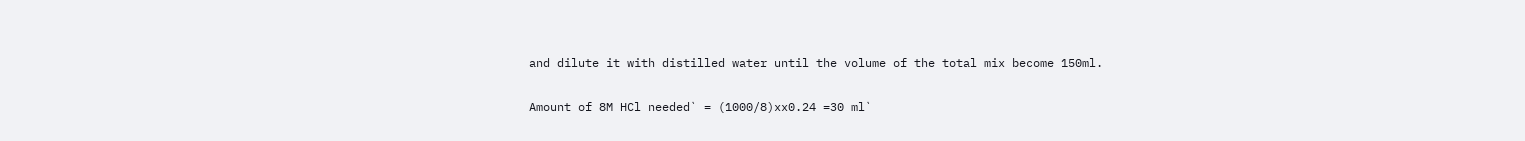and dilute it with distilled water until the volume of the total mix become 150ml.

Amount of 8M HCl needed` = (1000/8)xx0.24 =30 ml`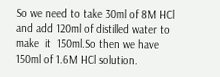So we need to take 30ml of 8M HCl and add 120ml of distilled water to make  it  150ml.So then we have 150ml of 1.6M HCl solution.